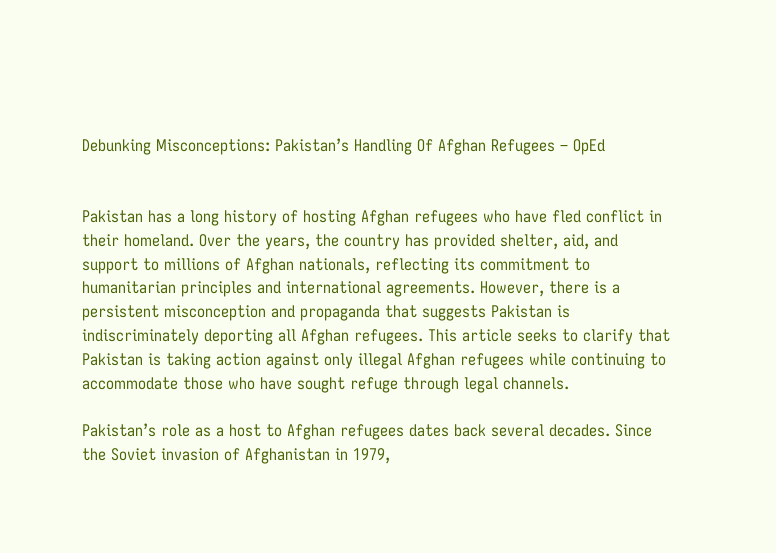Debunking Misconceptions: Pakistan’s Handling Of Afghan Refugees – OpEd


Pakistan has a long history of hosting Afghan refugees who have fled conflict in their homeland. Over the years, the country has provided shelter, aid, and support to millions of Afghan nationals, reflecting its commitment to humanitarian principles and international agreements. However, there is a persistent misconception and propaganda that suggests Pakistan is indiscriminately deporting all Afghan refugees. This article seeks to clarify that Pakistan is taking action against only illegal Afghan refugees while continuing to accommodate those who have sought refuge through legal channels.

Pakistan’s role as a host to Afghan refugees dates back several decades. Since the Soviet invasion of Afghanistan in 1979,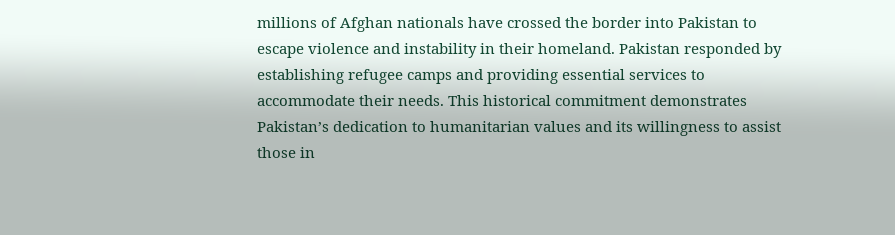millions of Afghan nationals have crossed the border into Pakistan to escape violence and instability in their homeland. Pakistan responded by establishing refugee camps and providing essential services to accommodate their needs. This historical commitment demonstrates Pakistan’s dedication to humanitarian values and its willingness to assist those in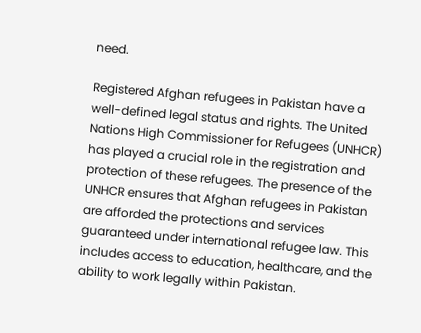need.

Registered Afghan refugees in Pakistan have a well-defined legal status and rights. The United Nations High Commissioner for Refugees (UNHCR) has played a crucial role in the registration and protection of these refugees. The presence of the UNHCR ensures that Afghan refugees in Pakistan are afforded the protections and services guaranteed under international refugee law. This includes access to education, healthcare, and the ability to work legally within Pakistan.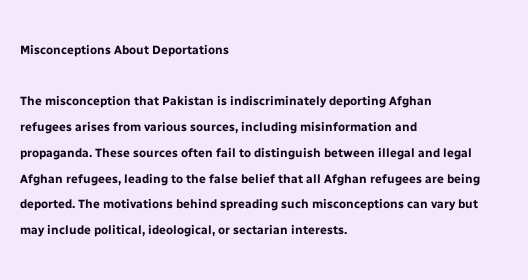Misconceptions About Deportations

The misconception that Pakistan is indiscriminately deporting Afghan refugees arises from various sources, including misinformation and propaganda. These sources often fail to distinguish between illegal and legal Afghan refugees, leading to the false belief that all Afghan refugees are being deported. The motivations behind spreading such misconceptions can vary but may include political, ideological, or sectarian interests.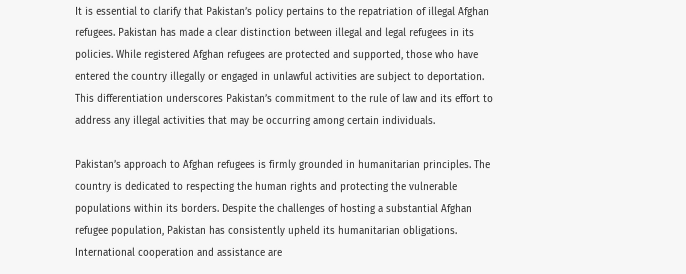It is essential to clarify that Pakistan’s policy pertains to the repatriation of illegal Afghan refugees. Pakistan has made a clear distinction between illegal and legal refugees in its policies. While registered Afghan refugees are protected and supported, those who have entered the country illegally or engaged in unlawful activities are subject to deportation. This differentiation underscores Pakistan’s commitment to the rule of law and its effort to address any illegal activities that may be occurring among certain individuals.

Pakistan’s approach to Afghan refugees is firmly grounded in humanitarian principles. The country is dedicated to respecting the human rights and protecting the vulnerable populations within its borders. Despite the challenges of hosting a substantial Afghan refugee population, Pakistan has consistently upheld its humanitarian obligations. International cooperation and assistance are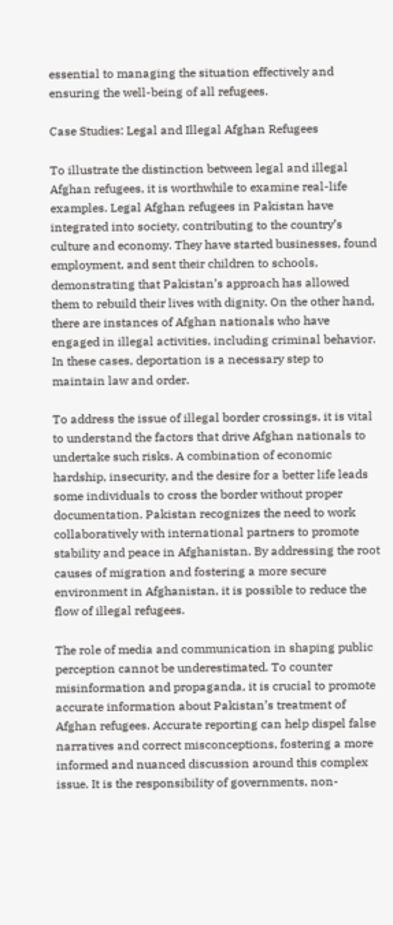essential to managing the situation effectively and ensuring the well-being of all refugees.

Case Studies: Legal and Illegal Afghan Refugees

To illustrate the distinction between legal and illegal Afghan refugees, it is worthwhile to examine real-life examples. Legal Afghan refugees in Pakistan have integrated into society, contributing to the country’s culture and economy. They have started businesses, found employment, and sent their children to schools, demonstrating that Pakistan’s approach has allowed them to rebuild their lives with dignity. On the other hand, there are instances of Afghan nationals who have engaged in illegal activities, including criminal behavior. In these cases, deportation is a necessary step to maintain law and order.

To address the issue of illegal border crossings, it is vital to understand the factors that drive Afghan nationals to undertake such risks. A combination of economic hardship, insecurity, and the desire for a better life leads some individuals to cross the border without proper documentation. Pakistan recognizes the need to work collaboratively with international partners to promote stability and peace in Afghanistan. By addressing the root causes of migration and fostering a more secure environment in Afghanistan, it is possible to reduce the flow of illegal refugees.

The role of media and communication in shaping public perception cannot be underestimated. To counter misinformation and propaganda, it is crucial to promote accurate information about Pakistan’s treatment of Afghan refugees. Accurate reporting can help dispel false narratives and correct misconceptions, fostering a more informed and nuanced discussion around this complex issue. It is the responsibility of governments, non-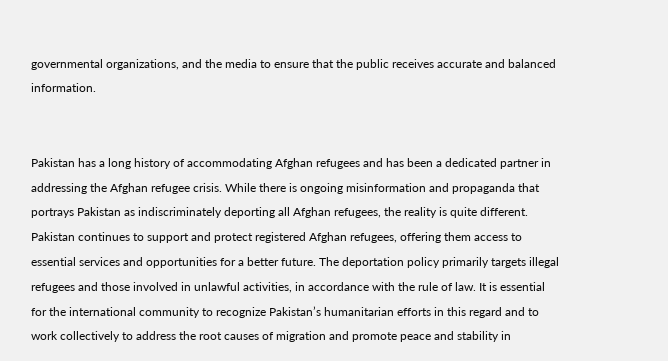governmental organizations, and the media to ensure that the public receives accurate and balanced information.


Pakistan has a long history of accommodating Afghan refugees and has been a dedicated partner in addressing the Afghan refugee crisis. While there is ongoing misinformation and propaganda that portrays Pakistan as indiscriminately deporting all Afghan refugees, the reality is quite different. Pakistan continues to support and protect registered Afghan refugees, offering them access to essential services and opportunities for a better future. The deportation policy primarily targets illegal refugees and those involved in unlawful activities, in accordance with the rule of law. It is essential for the international community to recognize Pakistan’s humanitarian efforts in this regard and to work collectively to address the root causes of migration and promote peace and stability in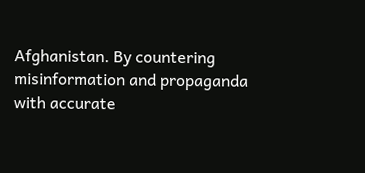Afghanistan. By countering misinformation and propaganda with accurate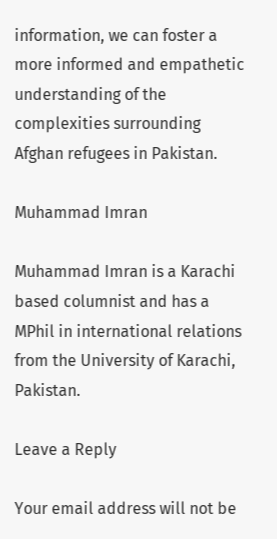information, we can foster a more informed and empathetic understanding of the complexities surrounding Afghan refugees in Pakistan.

Muhammad Imran

Muhammad Imran is a Karachi based columnist and has a MPhil in international relations from the University of Karachi, Pakistan.

Leave a Reply

Your email address will not be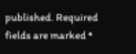published. Required fields are marked *